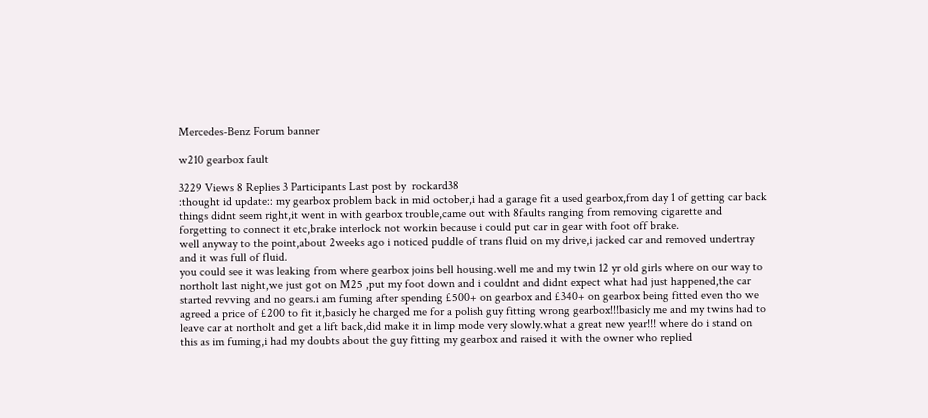Mercedes-Benz Forum banner

w210 gearbox fault

3229 Views 8 Replies 3 Participants Last post by  rockard38
:thought id update:: my gearbox problem back in mid october,i had a garage fit a used gearbox,from day 1 of getting car back things didnt seem right,it went in with gearbox trouble,came out with 8faults ranging from removing cigarette and forgetting to connect it etc,brake interlock not workin because i could put car in gear with foot off brake.
well anyway to the point,about 2weeks ago i noticed puddle of trans fluid on my drive,i jacked car and removed undertray and it was full of fluid.
you could see it was leaking from where gearbox joins bell housing.well me and my twin 12 yr old girls where on our way to northolt last night,we just got on M25 ,put my foot down and i couldnt and didnt expect what had just happened,the car started revving and no gears.i am fuming after spending £500+ on gearbox and £340+ on gearbox being fitted even tho we agreed a price of £200 to fit it,basicly he charged me for a polish guy fitting wrong gearbox!!!basicly me and my twins had to leave car at northolt and get a lift back,did make it in limp mode very slowly.what a great new year!!! where do i stand on this as im fuming,i had my doubts about the guy fitting my gearbox and raised it with the owner who replied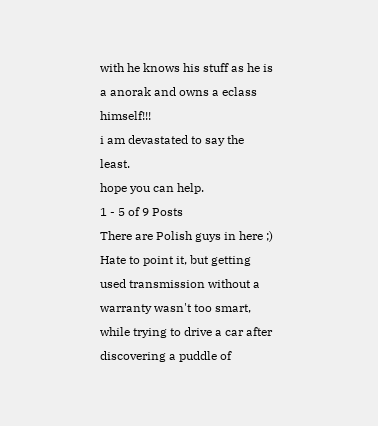with he knows his stuff as he is a anorak and owns a eclass himself!!!
i am devastated to say the least.
hope you can help.
1 - 5 of 9 Posts
There are Polish guys in here ;)
Hate to point it, but getting used transmission without a warranty wasn't too smart, while trying to drive a car after discovering a puddle of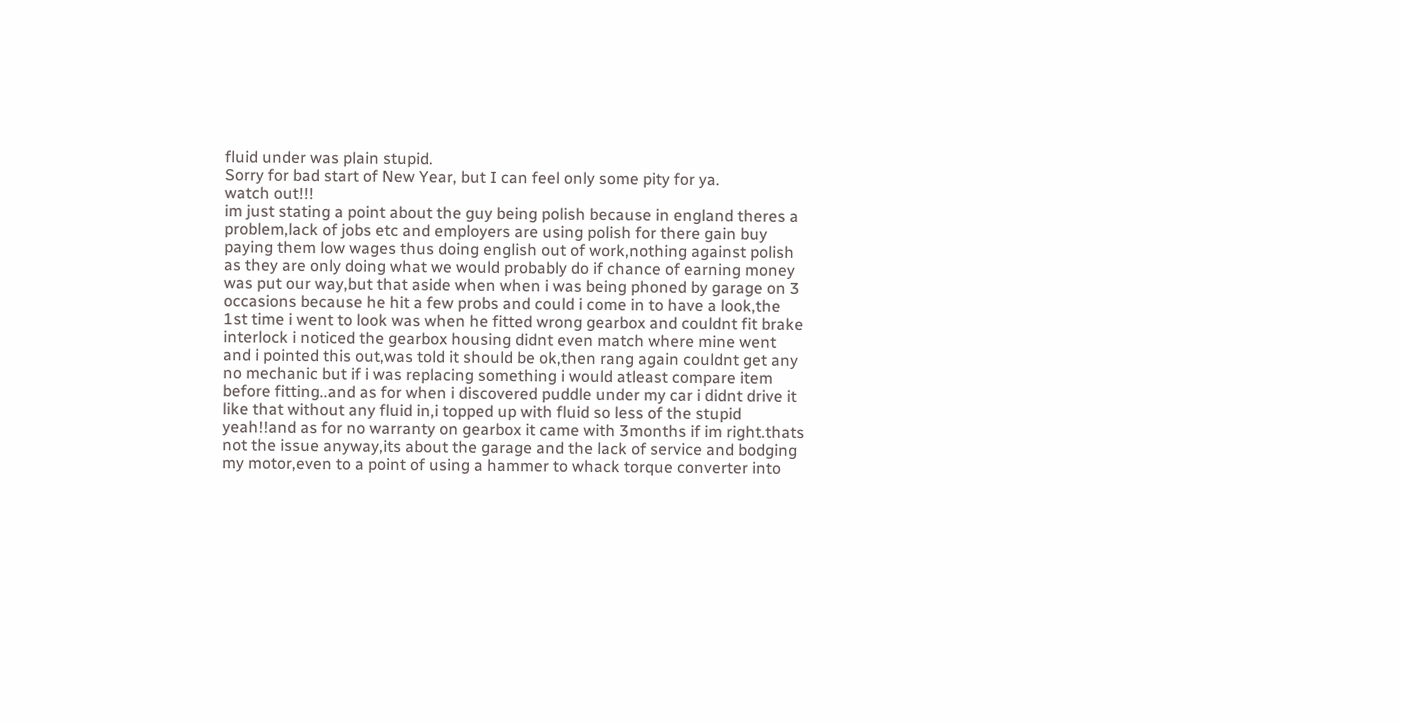fluid under was plain stupid.
Sorry for bad start of New Year, but I can feel only some pity for ya.
watch out!!!
im just stating a point about the guy being polish because in england theres a problem,lack of jobs etc and employers are using polish for there gain buy paying them low wages thus doing english out of work,nothing against polish as they are only doing what we would probably do if chance of earning money was put our way,but that aside when when i was being phoned by garage on 3 occasions because he hit a few probs and could i come in to have a look,the 1st time i went to look was when he fitted wrong gearbox and couldnt fit brake interlock i noticed the gearbox housing didnt even match where mine went and i pointed this out,was told it should be ok,then rang again couldnt get any no mechanic but if i was replacing something i would atleast compare item before fitting..and as for when i discovered puddle under my car i didnt drive it like that without any fluid in,i topped up with fluid so less of the stupid yeah!!and as for no warranty on gearbox it came with 3months if im right.thats not the issue anyway,its about the garage and the lack of service and bodging my motor,even to a point of using a hammer to whack torque converter into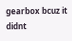gearbox bcuz it didnt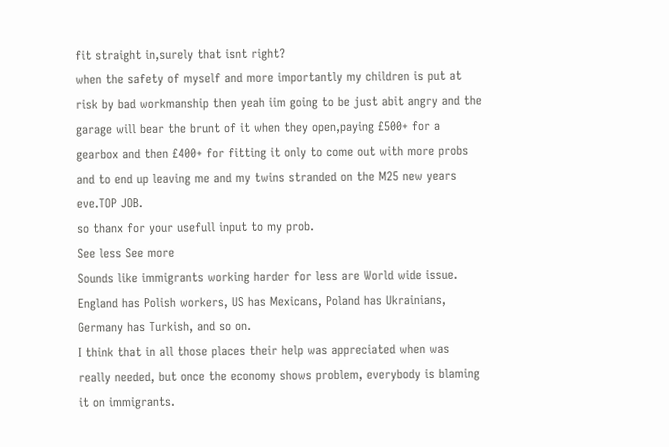fit straight in,surely that isnt right?
when the safety of myself and more importantly my children is put at risk by bad workmanship then yeah iim going to be just abit angry and the garage will bear the brunt of it when they open,paying £500+ for a gearbox and then £400+ for fitting it only to come out with more probs and to end up leaving me and my twins stranded on the M25 new years eve.TOP JOB.
so thanx for your usefull input to my prob.
See less See more
Sounds like immigrants working harder for less are World wide issue.
England has Polish workers, US has Mexicans, Poland has Ukrainians, Germany has Turkish, and so on.
I think that in all those places their help was appreciated when was really needed, but once the economy shows problem, everybody is blaming it on immigrants.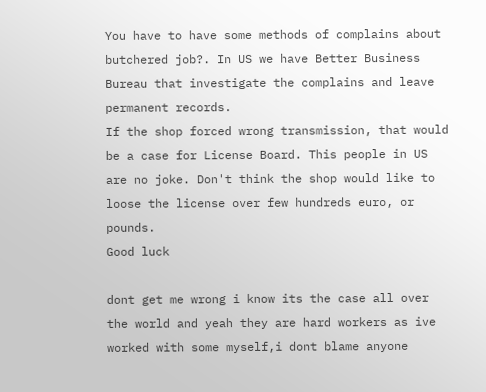You have to have some methods of complains about butchered job?. In US we have Better Business Bureau that investigate the complains and leave permanent records.
If the shop forced wrong transmission, that would be a case for License Board. This people in US are no joke. Don't think the shop would like to loose the license over few hundreds euro, or pounds.
Good luck

dont get me wrong i know its the case all over the world and yeah they are hard workers as ive worked with some myself,i dont blame anyone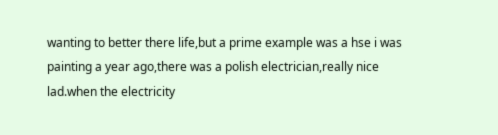wanting to better there life,but a prime example was a hse i was painting a year ago,there was a polish electrician,really nice lad.when the electricity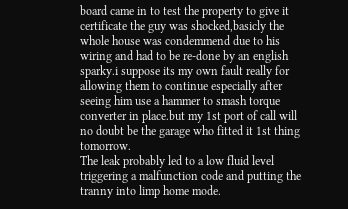board came in to test the property to give it certificate the guy was shocked,basicly the whole house was condemmend due to his wiring and had to be re-done by an english sparky.i suppose its my own fault really for allowing them to continue especially after seeing him use a hammer to smash torque converter in place.but my 1st port of call will no doubt be the garage who fitted it 1st thing tomorrow.
The leak probably led to a low fluid level triggering a malfunction code and putting the tranny into limp home mode.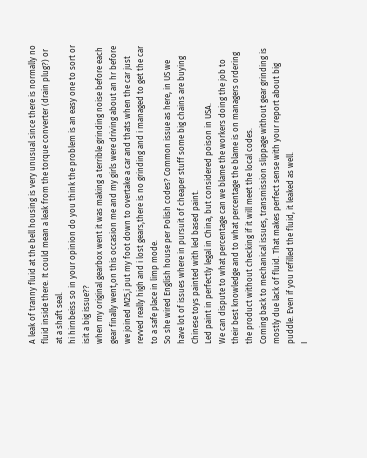A leak of tranny fluid at the bell housing is very unusual since there is normally no fluid inside there. It could mean a leak from the torque converter (drain plug?) or at a shaft seal.
hi hirnbeiss so in your opinion do you think the problem is an easy one to sort or isit a big issue??
when my original gearbox went it was making a terrible grinding noise before each gear finally went,on this occasion me and my girls were driving about an hr before we joined M25,i put my foot down to overtake a car and thats when the car just revved really high and i lost gears,there is no grinding and i managed to get the car to a safe place in limp mode.
So she wired English house per Polish codes? Common issue as here, in US we have lot of issues where in pursuit of cheaper stuff some big chains are buying Chinese toys painted with led based paint.
Led paint in perfectly legal in China, but considered poison in USA.
We can dispute to what percentage can we blame the workers doing the job to their best knowledge and to what percentage the blame is on managers ordering the product without checking if it will meet the local codes.
Coming back to mechanical issues, transmission slippage without gear grinding is mostly due lack of fluid. That makes perfect sense with your report about big puddle. Even if you refilled the fluid, it leaked as well.
I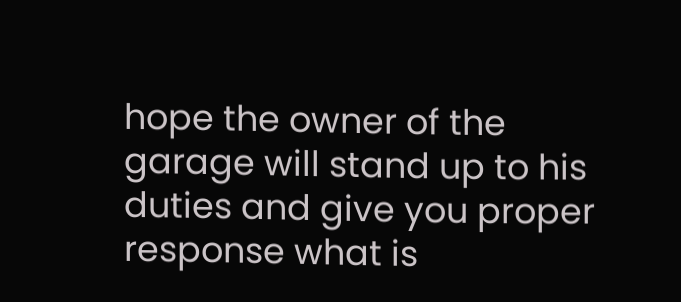hope the owner of the garage will stand up to his duties and give you proper response what is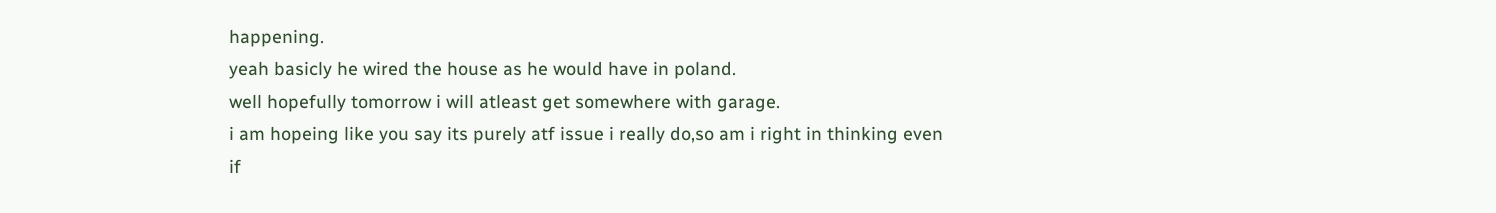happening.
yeah basicly he wired the house as he would have in poland.
well hopefully tomorrow i will atleast get somewhere with garage.
i am hopeing like you say its purely atf issue i really do,so am i right in thinking even if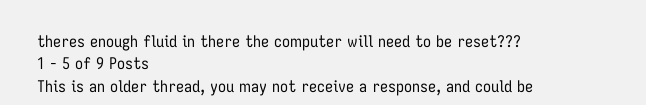theres enough fluid in there the computer will need to be reset???
1 - 5 of 9 Posts
This is an older thread, you may not receive a response, and could be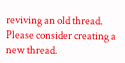reviving an old thread. Please consider creating a new thread.